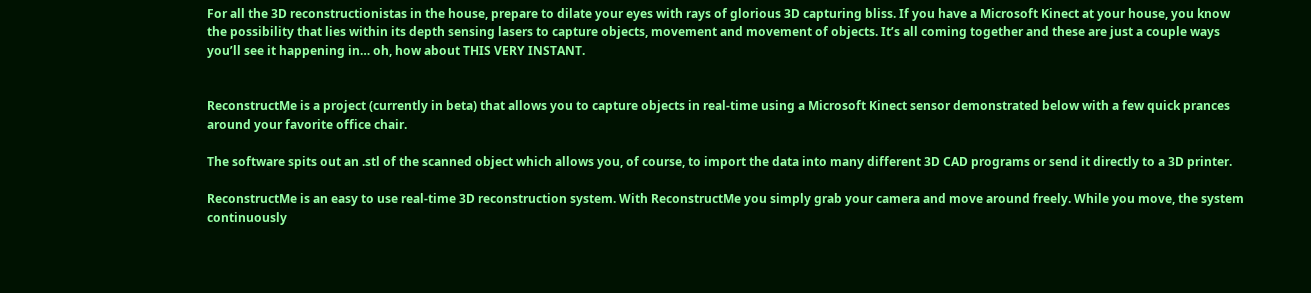For all the 3D reconstructionistas in the house, prepare to dilate your eyes with rays of glorious 3D capturing bliss. If you have a Microsoft Kinect at your house, you know the possibility that lies within its depth sensing lasers to capture objects, movement and movement of objects. It’s all coming together and these are just a couple ways you’ll see it happening in… oh, how about THIS VERY INSTANT.


ReconstructMe is a project (currently in beta) that allows you to capture objects in real-time using a Microsoft Kinect sensor demonstrated below with a few quick prances around your favorite office chair.

The software spits out an .stl of the scanned object which allows you, of course, to import the data into many different 3D CAD programs or send it directly to a 3D printer.

ReconstructMe is an easy to use real-time 3D reconstruction system. With ReconstructMe you simply grab your camera and move around freely. While you move, the system continuously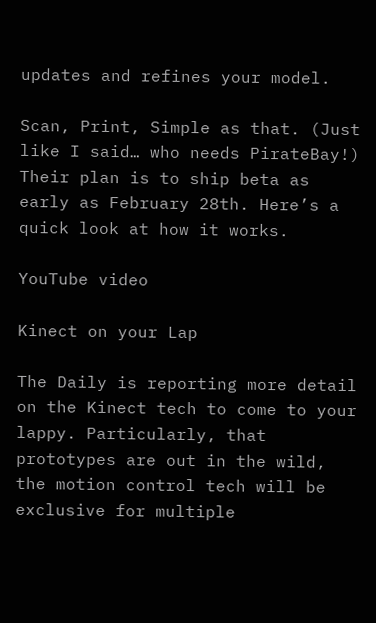updates and refines your model.

Scan, Print, Simple as that. (Just like I said… who needs PirateBay!) Their plan is to ship beta as early as February 28th. Here’s a quick look at how it works.

YouTube video

Kinect on your Lap

The Daily is reporting more detail on the Kinect tech to come to your lappy. Particularly, that prototypes are out in the wild, the motion control tech will be exclusive for multiple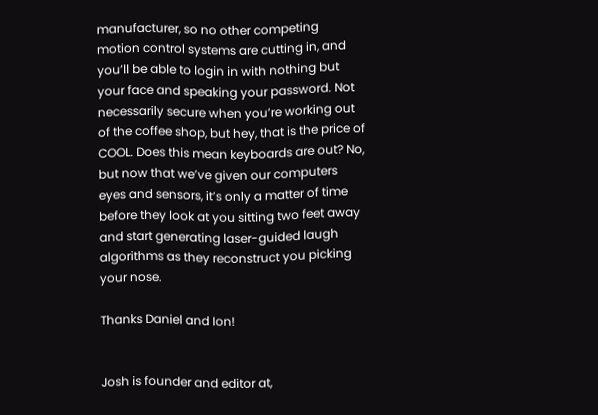manufacturer, so no other competing motion control systems are cutting in, and you’ll be able to login in with nothing but your face and speaking your password. Not necessarily secure when you’re working out of the coffee shop, but hey, that is the price of COOL. Does this mean keyboards are out? No, but now that we’ve given our computers eyes and sensors, it’s only a matter of time before they look at you sitting two feet away and start generating laser-guided laugh algorithms as they reconstruct you picking your nose.

Thanks Daniel and Ion!


Josh is founder and editor at,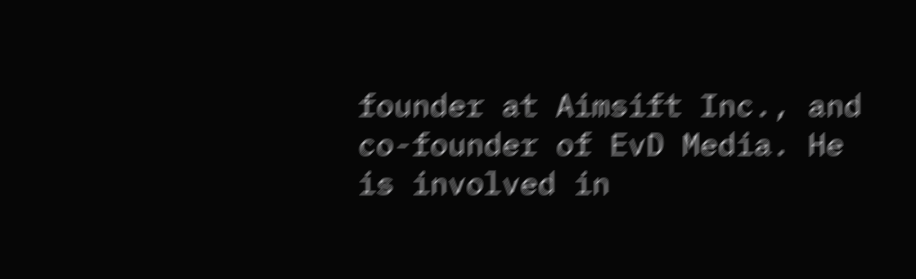founder at Aimsift Inc., and co-founder of EvD Media. He is involved in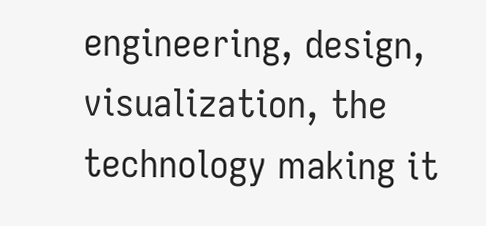engineering, design, visualization, the technology making it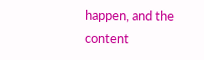happen, and the content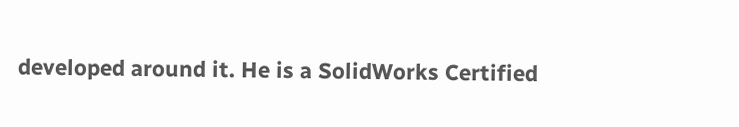developed around it. He is a SolidWorks Certified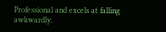Professional and excels at falling awkwardly.